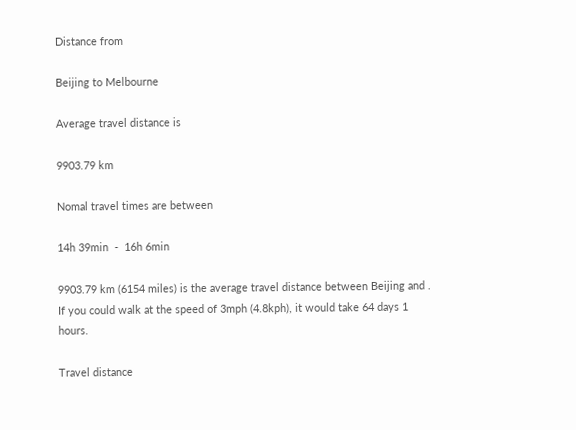Distance from

Beijing to Melbourne

Average travel distance is

9903.79 km

Nomal travel times are between

14h 39min  -  16h 6min

9903.79 km (6154 miles) is the average travel distance between Beijing and . If you could walk at the speed of 3mph (4.8kph), it would take 64 days 1 hours.

Travel distance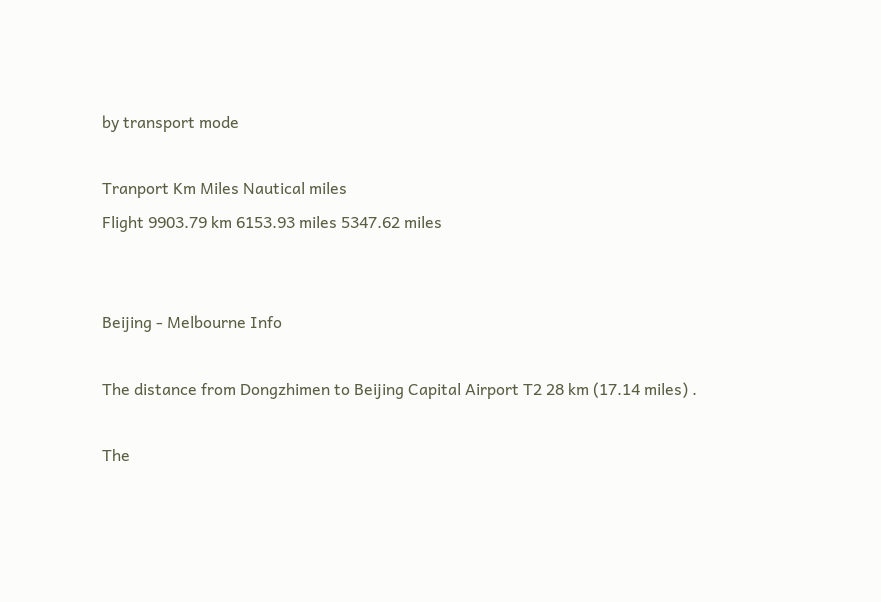by transport mode

Tranport Km Miles Nautical miles
Flight 9903.79 km 6153.93 miles 5347.62 miles


Beijing - Melbourne Info

The distance from Dongzhimen to Beijing Capital Airport T2 28 km (17.14 miles) .

The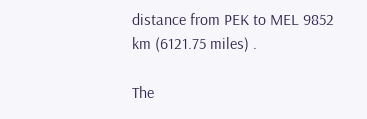distance from PEK to MEL 9852 km (6121.75 miles) .

The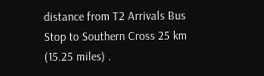distance from T2 Arrivals Bus Stop to Southern Cross 25 km (15.25 miles) .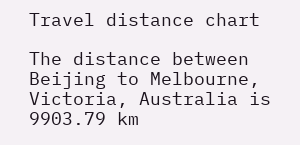Travel distance chart

The distance between Beijing to Melbourne, Victoria, Australia is 9903.79 km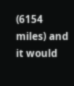(6154 miles) and it would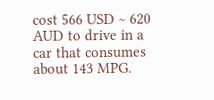cost 566 USD ~ 620 AUD to drive in a car that consumes about 143 MPG.